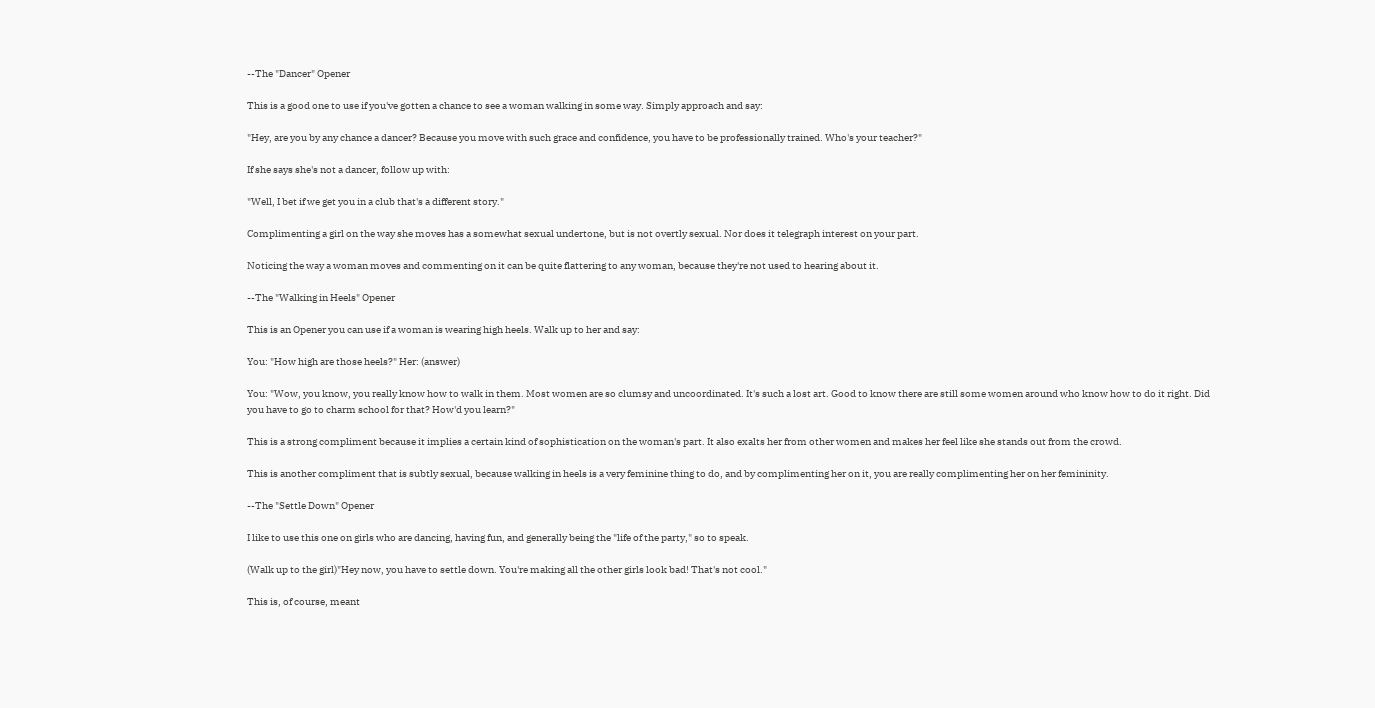--The "Dancer" Opener

This is a good one to use if you've gotten a chance to see a woman walking in some way. Simply approach and say:

"Hey, are you by any chance a dancer? Because you move with such grace and confidence, you have to be professionally trained. Who's your teacher?"

If she says she's not a dancer, follow up with:

"Well, I bet if we get you in a club that's a different story."

Complimenting a girl on the way she moves has a somewhat sexual undertone, but is not overtly sexual. Nor does it telegraph interest on your part.

Noticing the way a woman moves and commenting on it can be quite flattering to any woman, because they're not used to hearing about it.

--The "Walking in Heels" Opener

This is an Opener you can use if a woman is wearing high heels. Walk up to her and say:

You: "How high are those heels?" Her: (answer)

You: "Wow, you know, you really know how to walk in them. Most women are so clumsy and uncoordinated. It's such a lost art. Good to know there are still some women around who know how to do it right. Did you have to go to charm school for that? How'd you learn?"

This is a strong compliment because it implies a certain kind of sophistication on the woman's part. It also exalts her from other women and makes her feel like she stands out from the crowd.

This is another compliment that is subtly sexual, because walking in heels is a very feminine thing to do, and by complimenting her on it, you are really complimenting her on her femininity.

--The "Settle Down" Opener

I like to use this one on girls who are dancing, having fun, and generally being the "life of the party," so to speak.

(Walk up to the girl)"Hey now, you have to settle down. You're making all the other girls look bad! That's not cool."

This is, of course, meant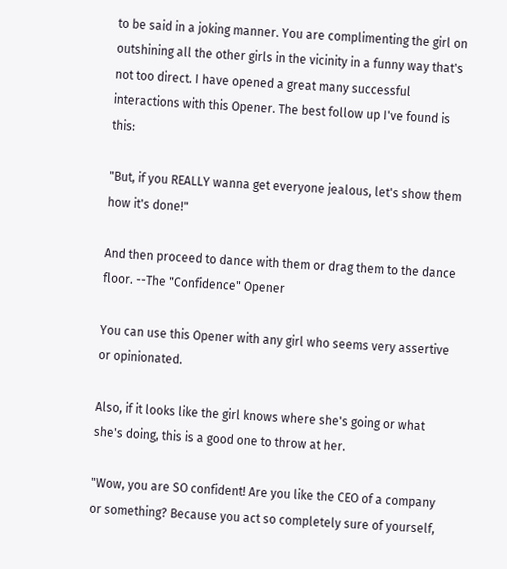to be said in a joking manner. You are complimenting the girl on outshining all the other girls in the vicinity in a funny way that's not too direct. I have opened a great many successful interactions with this Opener. The best follow up I've found is this:

"But, if you REALLY wanna get everyone jealous, let's show them how it's done!"

And then proceed to dance with them or drag them to the dance floor. --The "Confidence" Opener

You can use this Opener with any girl who seems very assertive or opinionated.

Also, if it looks like the girl knows where she's going or what she's doing, this is a good one to throw at her.

"Wow, you are SO confident! Are you like the CEO of a company or something? Because you act so completely sure of yourself,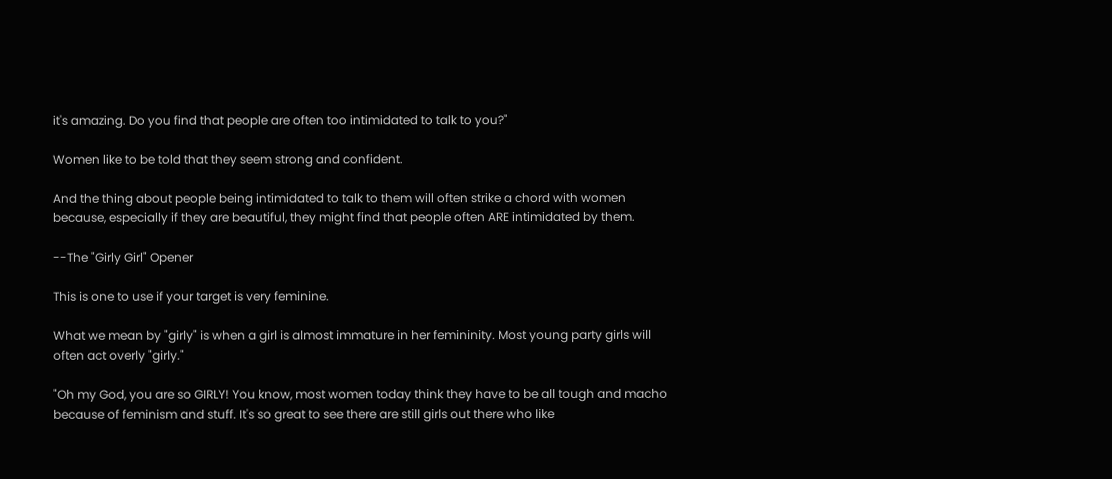it's amazing. Do you find that people are often too intimidated to talk to you?"

Women like to be told that they seem strong and confident.

And the thing about people being intimidated to talk to them will often strike a chord with women because, especially if they are beautiful, they might find that people often ARE intimidated by them.

--The "Girly Girl" Opener

This is one to use if your target is very feminine.

What we mean by "girly" is when a girl is almost immature in her femininity. Most young party girls will often act overly "girly."

"Oh my God, you are so GIRLY! You know, most women today think they have to be all tough and macho because of feminism and stuff. It's so great to see there are still girls out there who like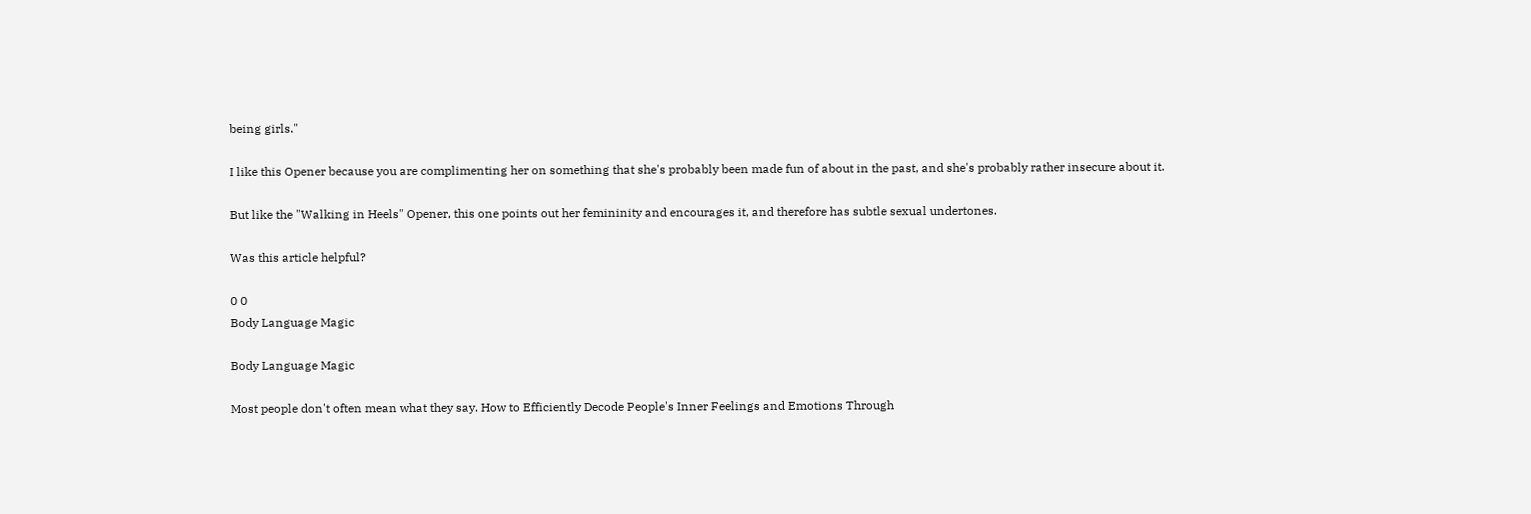being girls."

I like this Opener because you are complimenting her on something that she's probably been made fun of about in the past, and she's probably rather insecure about it.

But like the "Walking in Heels" Opener, this one points out her femininity and encourages it, and therefore has subtle sexual undertones.

Was this article helpful?

0 0
Body Language Magic

Body Language Magic

Most people don't often mean what they say. How to Efficiently Decode People's Inner Feelings and Emotions Through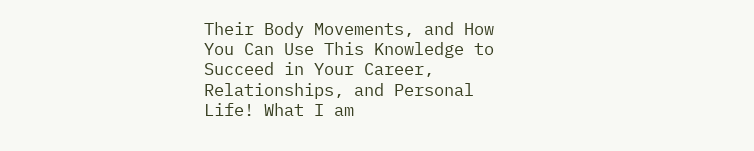Their Body Movements, and How You Can Use This Knowledge to Succeed in Your Career, Relationships, and Personal Life! What I am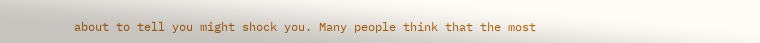about to tell you might shock you. Many people think that the most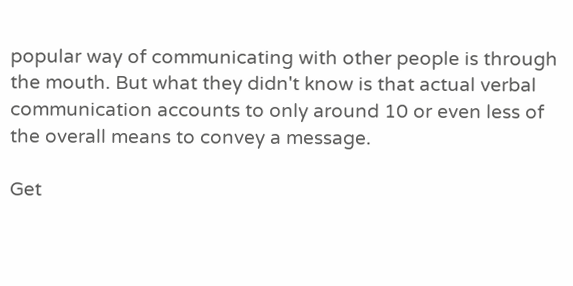popular way of communicating with other people is through the mouth. But what they didn't know is that actual verbal communication accounts to only around 10 or even less of the overall means to convey a message.

Get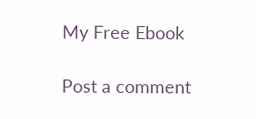My Free Ebook

Post a comment